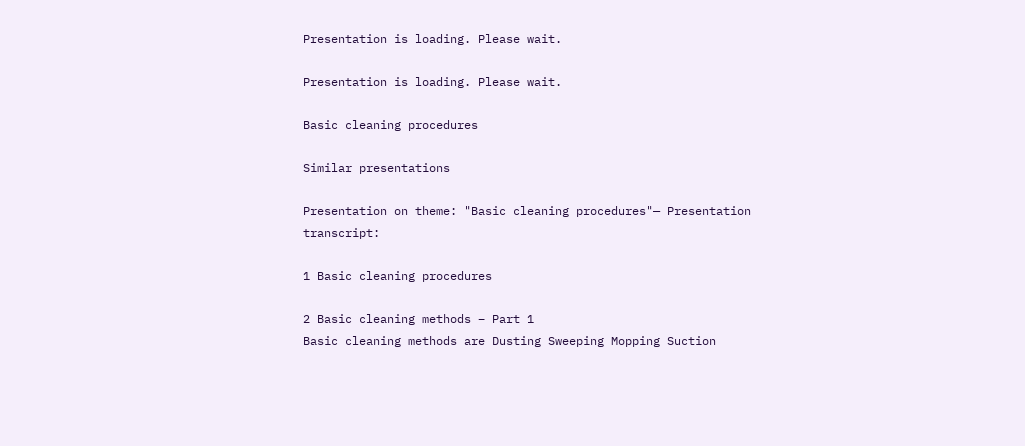Presentation is loading. Please wait.

Presentation is loading. Please wait.

Basic cleaning procedures

Similar presentations

Presentation on theme: "Basic cleaning procedures"— Presentation transcript:

1 Basic cleaning procedures

2 Basic cleaning methods – Part 1
Basic cleaning methods are Dusting Sweeping Mopping Suction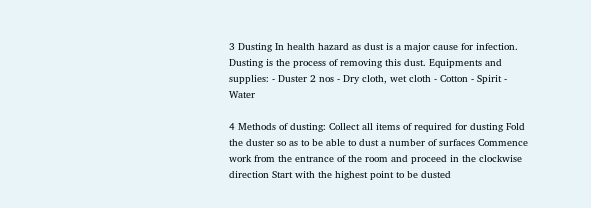3 Dusting In health hazard as dust is a major cause for infection. Dusting is the process of removing this dust. Equipments and supplies: - Duster 2 nos - Dry cloth, wet cloth - Cotton - Spirit - Water

4 Methods of dusting: Collect all items of required for dusting Fold the duster so as to be able to dust a number of surfaces Commence work from the entrance of the room and proceed in the clockwise direction Start with the highest point to be dusted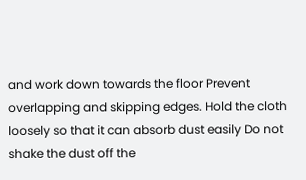and work down towards the floor Prevent overlapping and skipping edges. Hold the cloth loosely so that it can absorb dust easily Do not shake the dust off the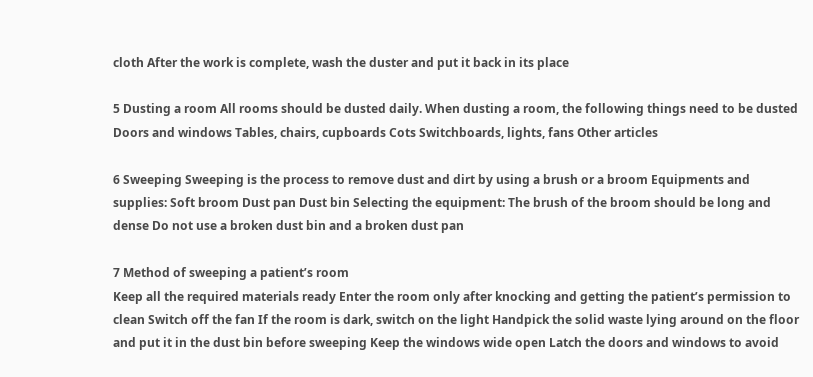cloth After the work is complete, wash the duster and put it back in its place

5 Dusting a room All rooms should be dusted daily. When dusting a room, the following things need to be dusted Doors and windows Tables, chairs, cupboards Cots Switchboards, lights, fans Other articles

6 Sweeping Sweeping is the process to remove dust and dirt by using a brush or a broom Equipments and supplies: Soft broom Dust pan Dust bin Selecting the equipment: The brush of the broom should be long and dense Do not use a broken dust bin and a broken dust pan

7 Method of sweeping a patient’s room
Keep all the required materials ready Enter the room only after knocking and getting the patient’s permission to clean Switch off the fan If the room is dark, switch on the light Handpick the solid waste lying around on the floor and put it in the dust bin before sweeping Keep the windows wide open Latch the doors and windows to avoid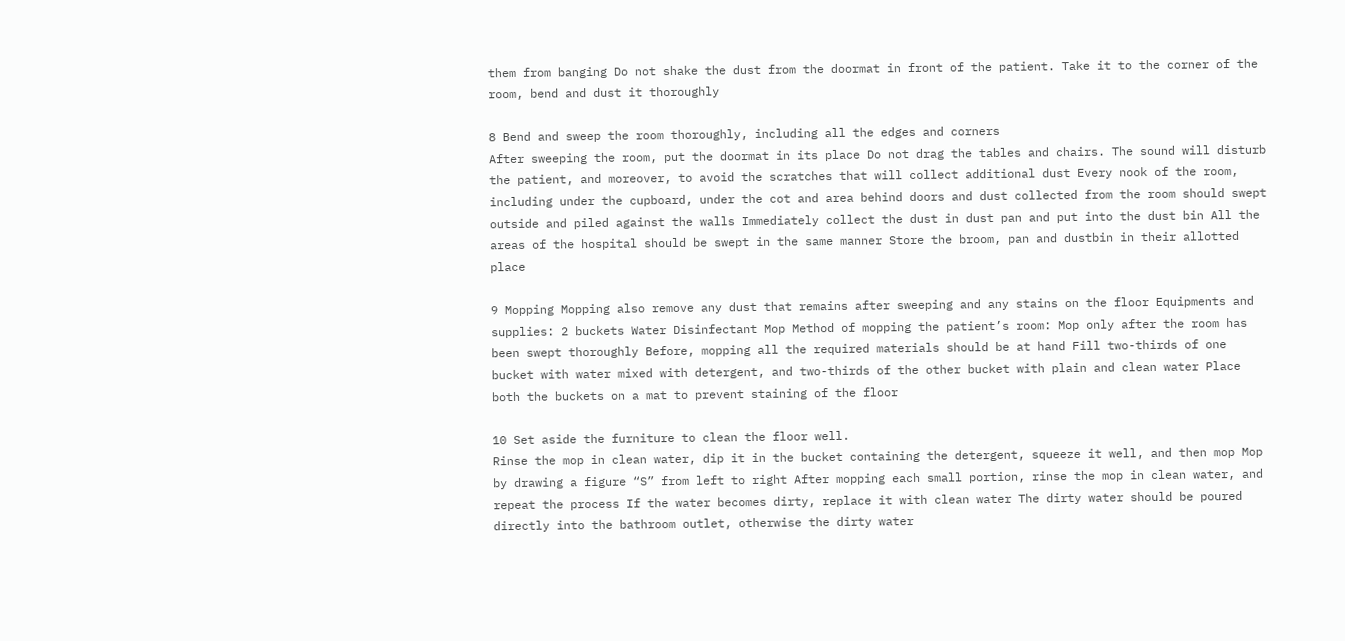them from banging Do not shake the dust from the doormat in front of the patient. Take it to the corner of the room, bend and dust it thoroughly

8 Bend and sweep the room thoroughly, including all the edges and corners
After sweeping the room, put the doormat in its place Do not drag the tables and chairs. The sound will disturb the patient, and moreover, to avoid the scratches that will collect additional dust Every nook of the room, including under the cupboard, under the cot and area behind doors and dust collected from the room should swept outside and piled against the walls Immediately collect the dust in dust pan and put into the dust bin All the areas of the hospital should be swept in the same manner Store the broom, pan and dustbin in their allotted place

9 Mopping Mopping also remove any dust that remains after sweeping and any stains on the floor Equipments and supplies: 2 buckets Water Disinfectant Mop Method of mopping the patient’s room: Mop only after the room has been swept thoroughly Before, mopping all the required materials should be at hand Fill two-thirds of one bucket with water mixed with detergent, and two-thirds of the other bucket with plain and clean water Place both the buckets on a mat to prevent staining of the floor

10 Set aside the furniture to clean the floor well.
Rinse the mop in clean water, dip it in the bucket containing the detergent, squeeze it well, and then mop Mop by drawing a figure “S” from left to right After mopping each small portion, rinse the mop in clean water, and repeat the process If the water becomes dirty, replace it with clean water The dirty water should be poured directly into the bathroom outlet, otherwise the dirty water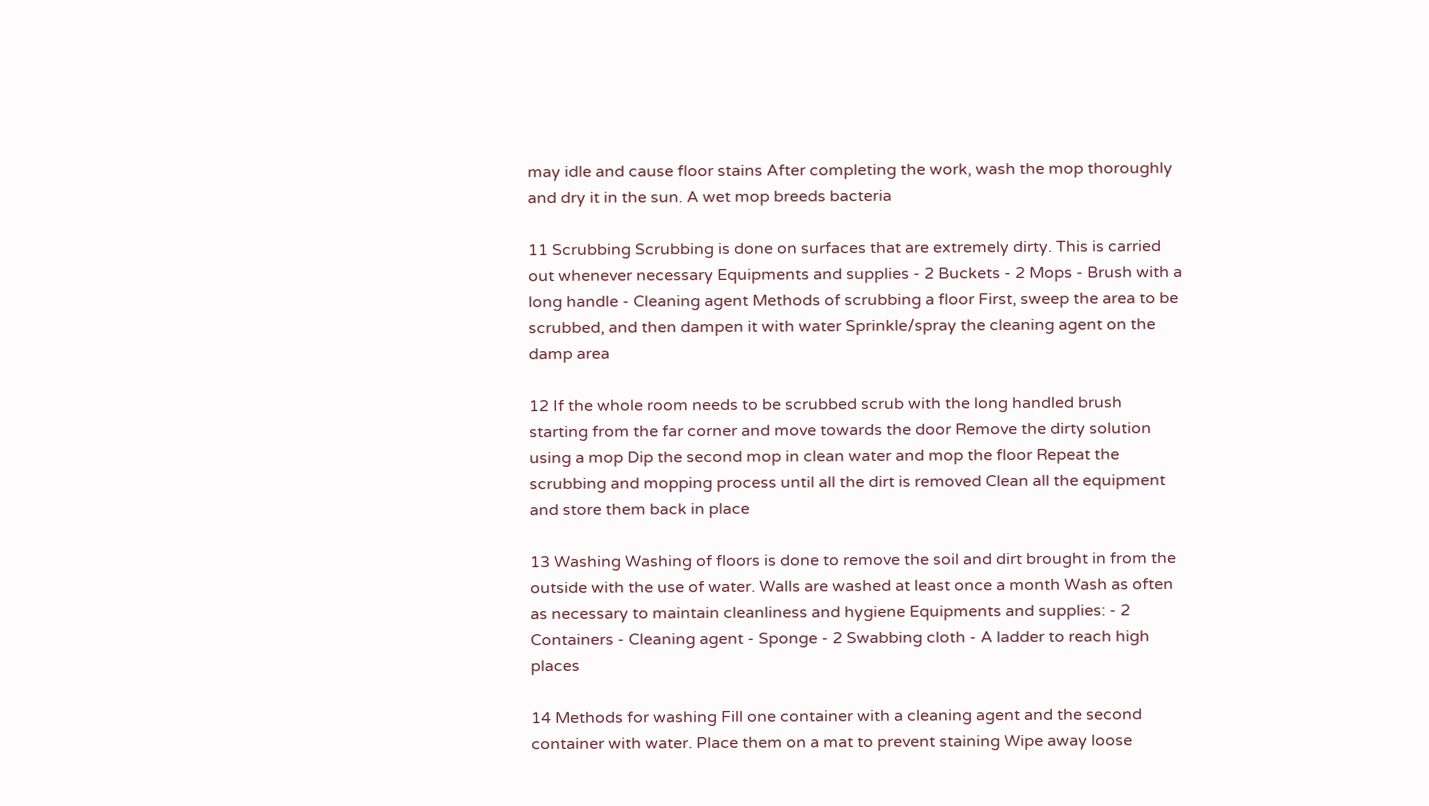may idle and cause floor stains After completing the work, wash the mop thoroughly and dry it in the sun. A wet mop breeds bacteria

11 Scrubbing Scrubbing is done on surfaces that are extremely dirty. This is carried out whenever necessary Equipments and supplies - 2 Buckets - 2 Mops - Brush with a long handle - Cleaning agent Methods of scrubbing a floor First, sweep the area to be scrubbed, and then dampen it with water Sprinkle/spray the cleaning agent on the damp area

12 If the whole room needs to be scrubbed scrub with the long handled brush starting from the far corner and move towards the door Remove the dirty solution using a mop Dip the second mop in clean water and mop the floor Repeat the scrubbing and mopping process until all the dirt is removed Clean all the equipment and store them back in place

13 Washing Washing of floors is done to remove the soil and dirt brought in from the outside with the use of water. Walls are washed at least once a month Wash as often as necessary to maintain cleanliness and hygiene Equipments and supplies: - 2 Containers - Cleaning agent - Sponge - 2 Swabbing cloth - A ladder to reach high places

14 Methods for washing Fill one container with a cleaning agent and the second container with water. Place them on a mat to prevent staining Wipe away loose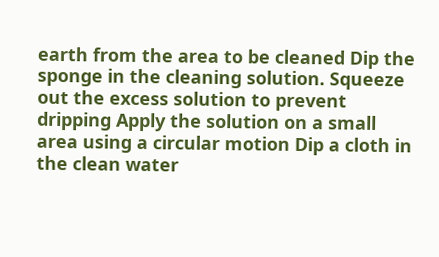earth from the area to be cleaned Dip the sponge in the cleaning solution. Squeeze out the excess solution to prevent dripping Apply the solution on a small area using a circular motion Dip a cloth in the clean water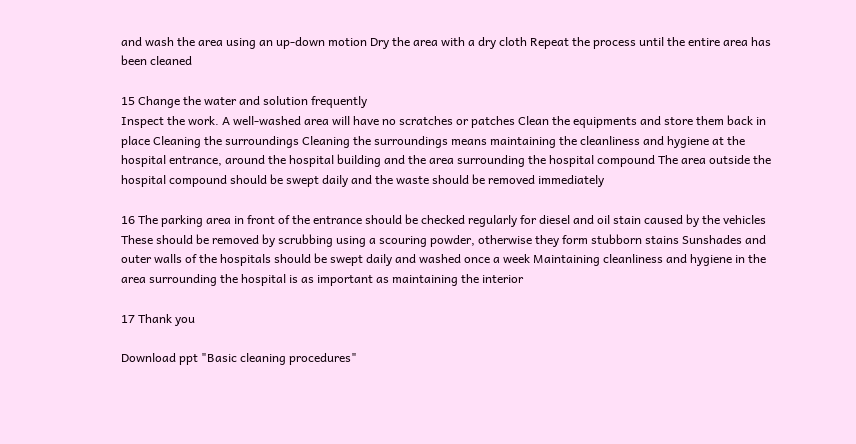and wash the area using an up-down motion Dry the area with a dry cloth Repeat the process until the entire area has been cleaned

15 Change the water and solution frequently
Inspect the work. A well-washed area will have no scratches or patches Clean the equipments and store them back in place Cleaning the surroundings Cleaning the surroundings means maintaining the cleanliness and hygiene at the hospital entrance, around the hospital building and the area surrounding the hospital compound The area outside the hospital compound should be swept daily and the waste should be removed immediately

16 The parking area in front of the entrance should be checked regularly for diesel and oil stain caused by the vehicles These should be removed by scrubbing using a scouring powder, otherwise they form stubborn stains Sunshades and outer walls of the hospitals should be swept daily and washed once a week Maintaining cleanliness and hygiene in the area surrounding the hospital is as important as maintaining the interior

17 Thank you

Download ppt "Basic cleaning procedures"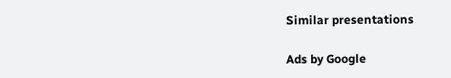Similar presentations

Ads by Google